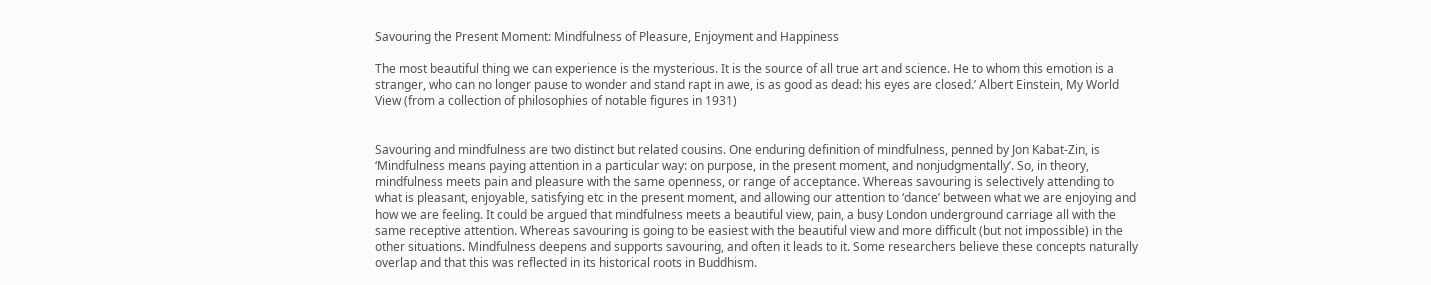Savouring the Present Moment: Mindfulness of Pleasure, Enjoyment and Happiness

The most beautiful thing we can experience is the mysterious. It is the source of all true art and science. He to whom this emotion is a stranger, who can no longer pause to wonder and stand rapt in awe, is as good as dead: his eyes are closed.’ Albert Einstein, My World View (from a collection of philosophies of notable figures in 1931)


Savouring and mindfulness are two distinct but related cousins. One enduring definition of mindfulness, penned by Jon Kabat-Zin, is ‘Mindfulness means paying attention in a particular way: on purpose, in the present moment, and nonjudgmentally’. So, in theory, mindfulness meets pain and pleasure with the same openness, or range of acceptance. Whereas savouring is selectively attending to what is pleasant, enjoyable, satisfying etc in the present moment, and allowing our attention to ‘dance’ between what we are enjoying and how we are feeling. It could be argued that mindfulness meets a beautiful view, pain, a busy London underground carriage all with the same receptive attention. Whereas savouring is going to be easiest with the beautiful view and more difficult (but not impossible) in the other situations. Mindfulness deepens and supports savouring, and often it leads to it. Some researchers believe these concepts naturally overlap and that this was reflected in its historical roots in Buddhism.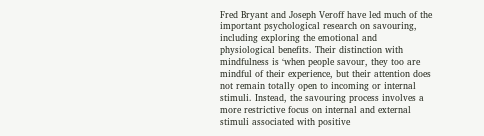Fred Bryant and Joseph Veroff have led much of the important psychological research on savouring, including exploring the emotional and physiological benefits. Their distinction with mindfulness is ‘when people savour, they too are mindful of their experience, but their attention does not remain totally open to incoming or internal stimuli. Instead, the savouring process involves a more restrictive focus on internal and external stimuli associated with positive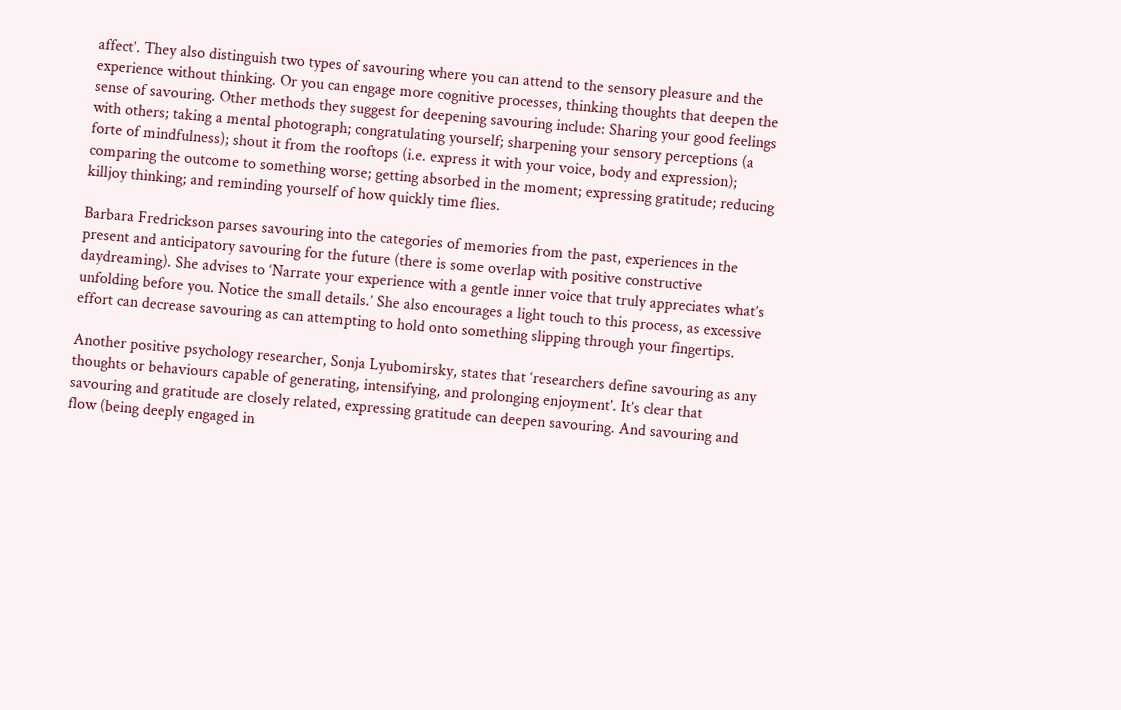affect’. They also distinguish two types of savouring where you can attend to the sensory pleasure and the experience without thinking. Or you can engage more cognitive processes, thinking thoughts that deepen the sense of savouring. Other methods they suggest for deepening savouring include: Sharing your good feelings with others; taking a mental photograph; congratulating yourself; sharpening your sensory perceptions (a forte of mindfulness); shout it from the rooftops (i.e. express it with your voice, body and expression); comparing the outcome to something worse; getting absorbed in the moment; expressing gratitude; reducing killjoy thinking; and reminding yourself of how quickly time flies.

Barbara Fredrickson parses savouring into the categories of memories from the past, experiences in the present and anticipatory savouring for the future (there is some overlap with positive constructive daydreaming). She advises to ‘Narrate your experience with a gentle inner voice that truly appreciates what’s unfolding before you. Notice the small details.’ She also encourages a light touch to this process, as excessive effort can decrease savouring as can attempting to hold onto something slipping through your fingertips.

Another positive psychology researcher, Sonja Lyubomirsky, states that ‘researchers define savouring as any thoughts or behaviours capable of generating, intensifying, and prolonging enjoyment’. It’s clear that savouring and gratitude are closely related, expressing gratitude can deepen savouring. And savouring and flow (being deeply engaged in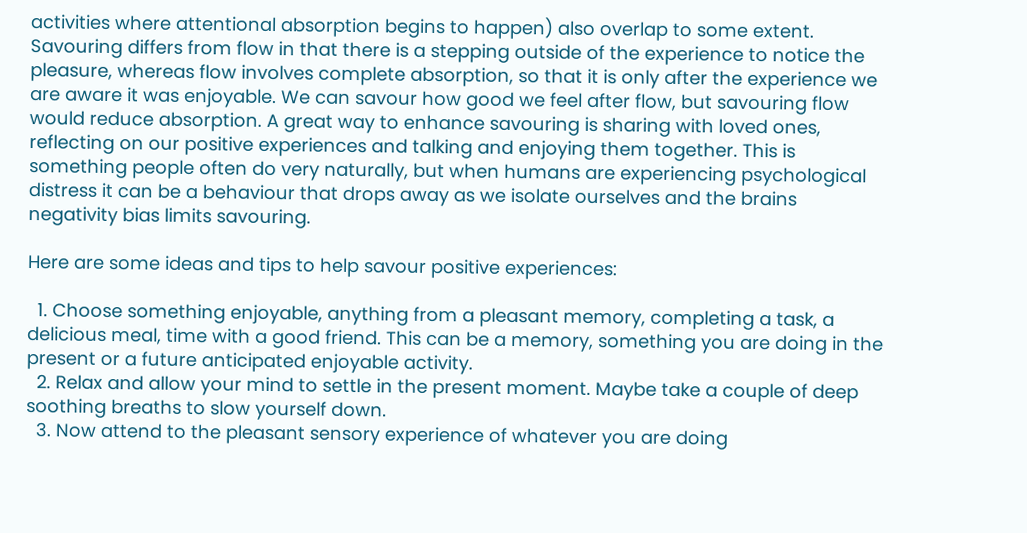activities where attentional absorption begins to happen) also overlap to some extent. Savouring differs from flow in that there is a stepping outside of the experience to notice the pleasure, whereas flow involves complete absorption, so that it is only after the experience we are aware it was enjoyable. We can savour how good we feel after flow, but savouring flow would reduce absorption. A great way to enhance savouring is sharing with loved ones, reflecting on our positive experiences and talking and enjoying them together. This is something people often do very naturally, but when humans are experiencing psychological distress it can be a behaviour that drops away as we isolate ourselves and the brains negativity bias limits savouring.

Here are some ideas and tips to help savour positive experiences:

  1. Choose something enjoyable, anything from a pleasant memory, completing a task, a delicious meal, time with a good friend. This can be a memory, something you are doing in the present or a future anticipated enjoyable activity.
  2. Relax and allow your mind to settle in the present moment. Maybe take a couple of deep soothing breaths to slow yourself down.
  3. Now attend to the pleasant sensory experience of whatever you are doing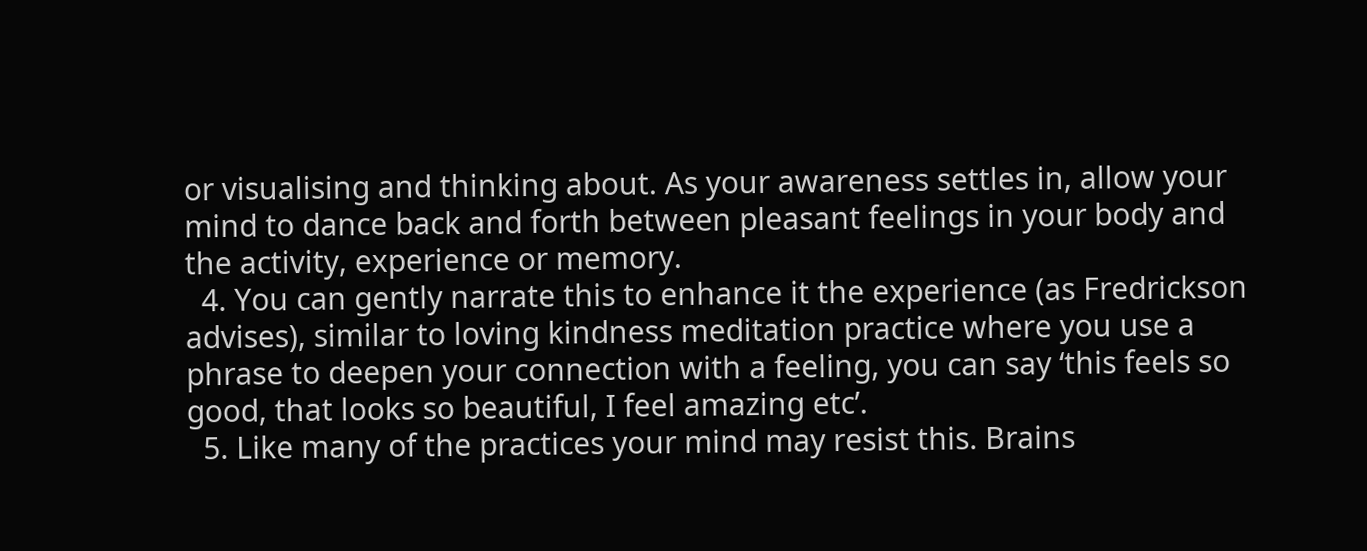or visualising and thinking about. As your awareness settles in, allow your mind to dance back and forth between pleasant feelings in your body and the activity, experience or memory.
  4. You can gently narrate this to enhance it the experience (as Fredrickson advises), similar to loving kindness meditation practice where you use a phrase to deepen your connection with a feeling, you can say ‘this feels so good, that looks so beautiful, I feel amazing etc’.
  5. Like many of the practices your mind may resist this. Brains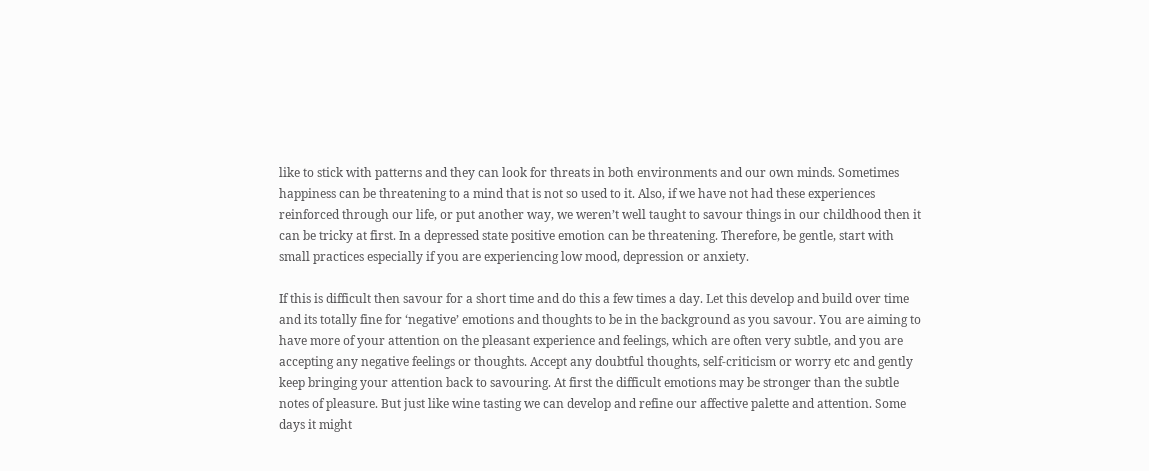like to stick with patterns and they can look for threats in both environments and our own minds. Sometimes happiness can be threatening to a mind that is not so used to it. Also, if we have not had these experiences reinforced through our life, or put another way, we weren’t well taught to savour things in our childhood then it can be tricky at first. In a depressed state positive emotion can be threatening. Therefore, be gentle, start with small practices especially if you are experiencing low mood, depression or anxiety.

If this is difficult then savour for a short time and do this a few times a day. Let this develop and build over time and its totally fine for ‘negative’ emotions and thoughts to be in the background as you savour. You are aiming to have more of your attention on the pleasant experience and feelings, which are often very subtle, and you are accepting any negative feelings or thoughts. Accept any doubtful thoughts, self-criticism or worry etc and gently keep bringing your attention back to savouring. At first the difficult emotions may be stronger than the subtle notes of pleasure. But just like wine tasting we can develop and refine our affective palette and attention. Some days it might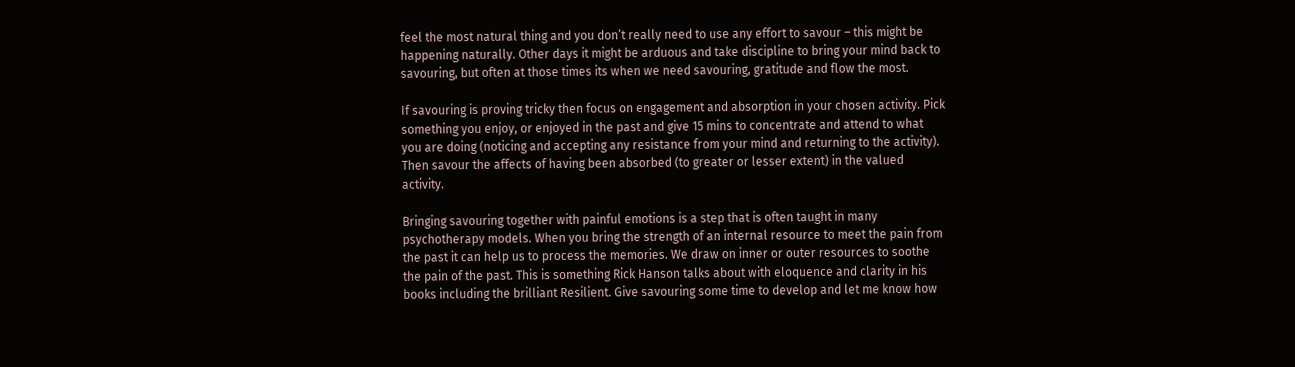feel the most natural thing and you don’t really need to use any effort to savour – this might be happening naturally. Other days it might be arduous and take discipline to bring your mind back to savouring, but often at those times its when we need savouring, gratitude and flow the most.

If savouring is proving tricky then focus on engagement and absorption in your chosen activity. Pick something you enjoy, or enjoyed in the past and give 15 mins to concentrate and attend to what you are doing (noticing and accepting any resistance from your mind and returning to the activity). Then savour the affects of having been absorbed (to greater or lesser extent) in the valued activity.

Bringing savouring together with painful emotions is a step that is often taught in many psychotherapy models. When you bring the strength of an internal resource to meet the pain from the past it can help us to process the memories. We draw on inner or outer resources to soothe the pain of the past. This is something Rick Hanson talks about with eloquence and clarity in his books including the brilliant Resilient. Give savouring some time to develop and let me know how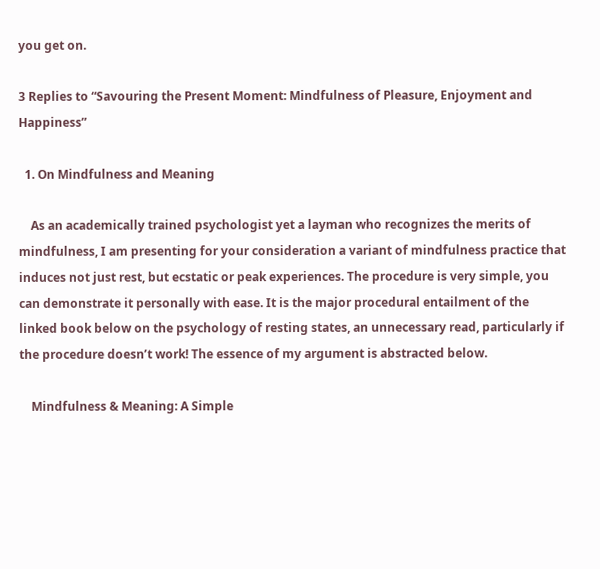you get on.

3 Replies to “Savouring the Present Moment: Mindfulness of Pleasure, Enjoyment and Happiness”

  1. On Mindfulness and Meaning

    As an academically trained psychologist yet a layman who recognizes the merits of mindfulness, I am presenting for your consideration a variant of mindfulness practice that induces not just rest, but ecstatic or peak experiences. The procedure is very simple, you can demonstrate it personally with ease. It is the major procedural entailment of the linked book below on the psychology of resting states, an unnecessary read, particularly if the procedure doesn’t work! The essence of my argument is abstracted below.

    Mindfulness & Meaning: A Simple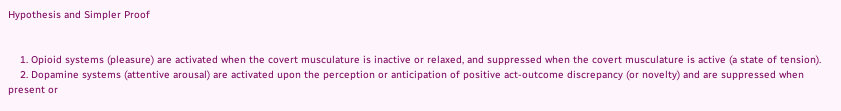Hypothesis and Simpler Proof


    1. Opioid systems (pleasure) are activated when the covert musculature is inactive or relaxed, and suppressed when the covert musculature is active (a state of tension).
    2. Dopamine systems (attentive arousal) are activated upon the perception or anticipation of positive act-outcome discrepancy (or novelty) and are suppressed when present or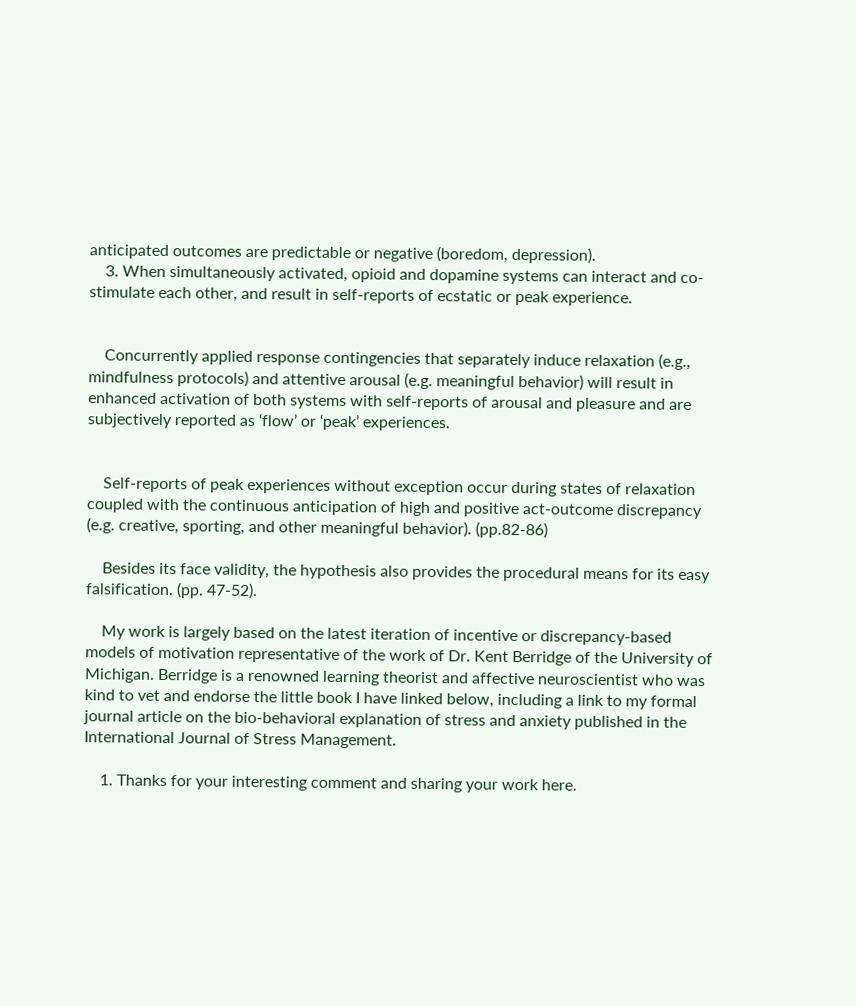anticipated outcomes are predictable or negative (boredom, depression).
    3. When simultaneously activated, opioid and dopamine systems can interact and co-stimulate each other, and result in self-reports of ecstatic or peak experience.


    Concurrently applied response contingencies that separately induce relaxation (e.g., mindfulness protocols) and attentive arousal (e.g. meaningful behavior) will result in enhanced activation of both systems with self-reports of arousal and pleasure and are subjectively reported as ‘flow’ or ‘peak’ experiences.


    Self-reports of peak experiences without exception occur during states of relaxation coupled with the continuous anticipation of high and positive act-outcome discrepancy (e.g. creative, sporting, and other meaningful behavior). (pp.82-86)

    Besides its face validity, the hypothesis also provides the procedural means for its easy falsification. (pp. 47-52).

    My work is largely based on the latest iteration of incentive or discrepancy-based models of motivation representative of the work of Dr. Kent Berridge of the University of Michigan. Berridge is a renowned learning theorist and affective neuroscientist who was kind to vet and endorse the little book I have linked below, including a link to my formal journal article on the bio-behavioral explanation of stress and anxiety published in the International Journal of Stress Management.

    1. Thanks for your interesting comment and sharing your work here.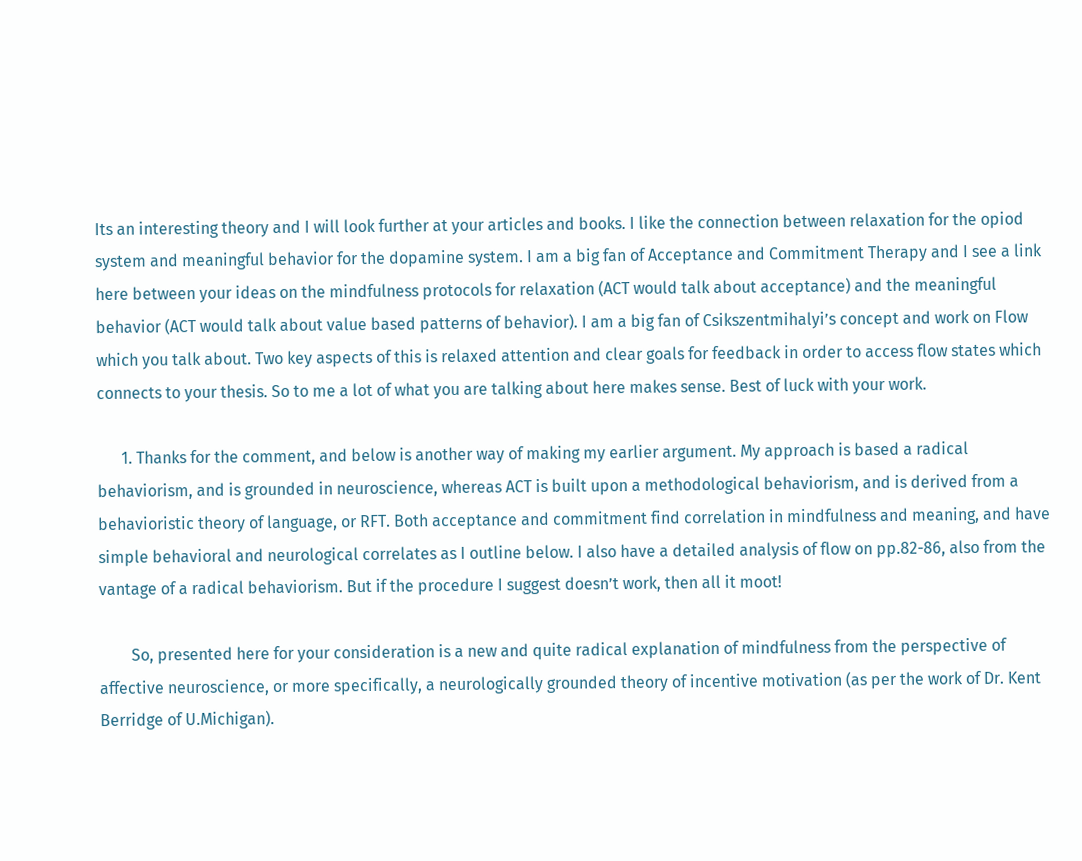Its an interesting theory and I will look further at your articles and books. I like the connection between relaxation for the opiod system and meaningful behavior for the dopamine system. I am a big fan of Acceptance and Commitment Therapy and I see a link here between your ideas on the mindfulness protocols for relaxation (ACT would talk about acceptance) and the meaningful behavior (ACT would talk about value based patterns of behavior). I am a big fan of Csikszentmihalyi’s concept and work on Flow which you talk about. Two key aspects of this is relaxed attention and clear goals for feedback in order to access flow states which connects to your thesis. So to me a lot of what you are talking about here makes sense. Best of luck with your work.

      1. Thanks for the comment, and below is another way of making my earlier argument. My approach is based a radical behaviorism, and is grounded in neuroscience, whereas ACT is built upon a methodological behaviorism, and is derived from a behavioristic theory of language, or RFT. Both acceptance and commitment find correlation in mindfulness and meaning, and have simple behavioral and neurological correlates as I outline below. I also have a detailed analysis of flow on pp.82-86, also from the vantage of a radical behaviorism. But if the procedure I suggest doesn’t work, then all it moot!

        So, presented here for your consideration is a new and quite radical explanation of mindfulness from the perspective of affective neuroscience, or more specifically, a neurologically grounded theory of incentive motivation (as per the work of Dr. Kent Berridge of U.Michigan).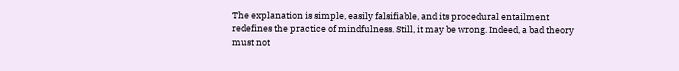The explanation is simple, easily falsifiable, and its procedural entailment redefines the practice of mindfulness. Still, it may be wrong. Indeed, a bad theory must not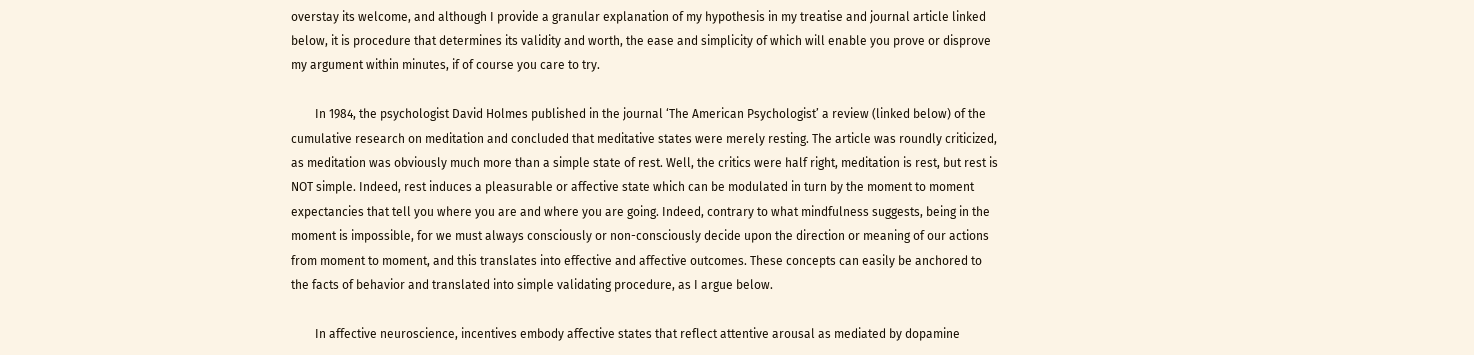overstay its welcome, and although I provide a granular explanation of my hypothesis in my treatise and journal article linked below, it is procedure that determines its validity and worth, the ease and simplicity of which will enable you prove or disprove my argument within minutes, if of course you care to try.

        In 1984, the psychologist David Holmes published in the journal ‘The American Psychologist’ a review (linked below) of the cumulative research on meditation and concluded that meditative states were merely resting. The article was roundly criticized, as meditation was obviously much more than a simple state of rest. Well, the critics were half right, meditation is rest, but rest is NOT simple. Indeed, rest induces a pleasurable or affective state which can be modulated in turn by the moment to moment expectancies that tell you where you are and where you are going. Indeed, contrary to what mindfulness suggests, being in the moment is impossible, for we must always consciously or non-consciously decide upon the direction or meaning of our actions from moment to moment, and this translates into effective and affective outcomes. These concepts can easily be anchored to the facts of behavior and translated into simple validating procedure, as I argue below.

        In affective neuroscience, incentives embody affective states that reflect attentive arousal as mediated by dopamine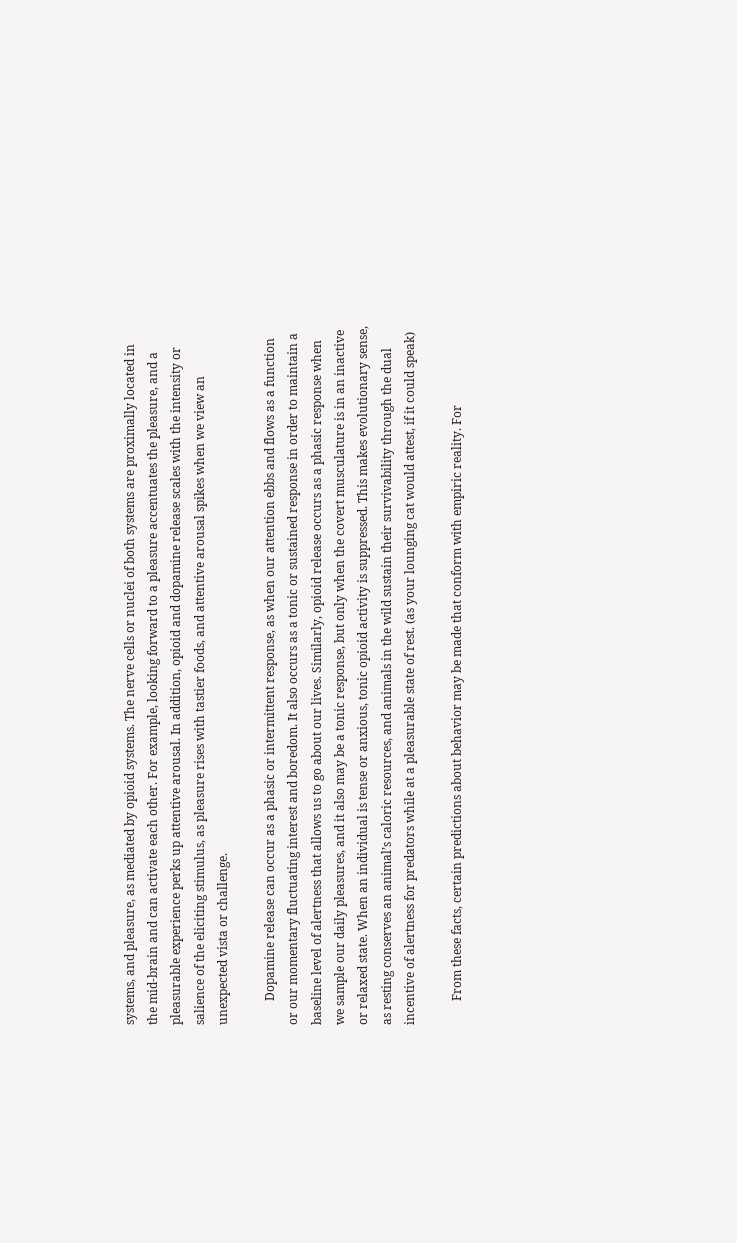systems, and pleasure, as mediated by opioid systems. The nerve cells or nuclei of both systems are proximally located in the mid-brain and can activate each other. For example, looking forward to a pleasure accentuates the pleasure, and a pleasurable experience perks up attentive arousal. In addition, opioid and dopamine release scales with the intensity or salience of the eliciting stimulus, as pleasure rises with tastier foods, and attentive arousal spikes when we view an unexpected vista or challenge.

        Dopamine release can occur as a phasic or intermittent response, as when our attention ebbs and flows as a function or our momentary fluctuating interest and boredom. It also occurs as a tonic or sustained response in order to maintain a baseline level of alertness that allows us to go about our lives. Similarly, opioid release occurs as a phasic response when we sample our daily pleasures, and it also may be a tonic response, but only when the covert musculature is in an inactive or relaxed state. When an individual is tense or anxious, tonic opioid activity is suppressed. This makes evolutionary sense, as resting conserves an animal’s caloric resources, and animals in the wild sustain their survivability through the dual incentive of alertness for predators while at a pleasurable state of rest. (as your lounging cat would attest, if it could speak)

        From these facts, certain predictions about behavior may be made that conform with empiric reality. For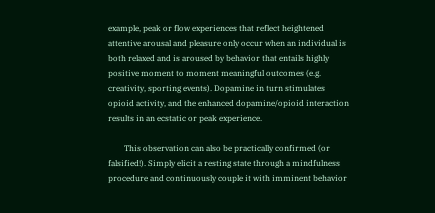example, peak or flow experiences that reflect heightened attentive arousal and pleasure only occur when an individual is both relaxed and is aroused by behavior that entails highly positive moment to moment meaningful outcomes (e.g. creativity, sporting events). Dopamine in turn stimulates opioid activity, and the enhanced dopamine/opioid interaction results in an ecstatic or peak experience.

        This observation can also be practically confirmed (or falsified!). Simply elicit a resting state through a mindfulness procedure and continuously couple it with imminent behavior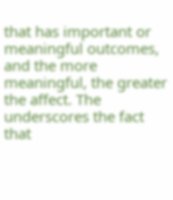that has important or meaningful outcomes, and the more meaningful, the greater the affect. The underscores the fact that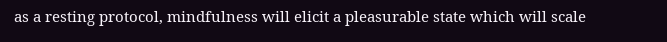as a resting protocol, mindfulness will elicit a pleasurable state which will scale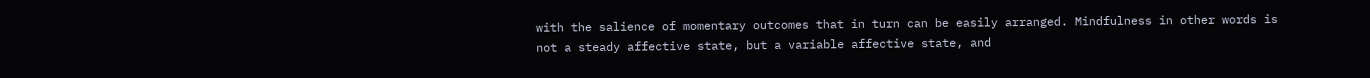with the salience of momentary outcomes that in turn can be easily arranged. Mindfulness in other words is not a steady affective state, but a variable affective state, and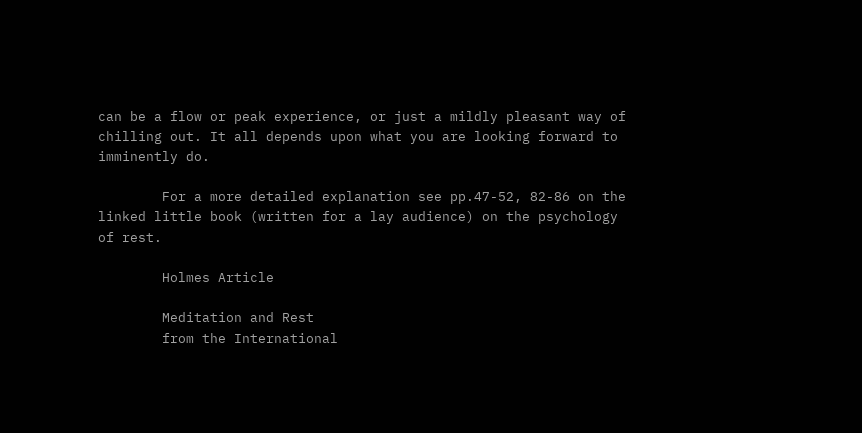can be a flow or peak experience, or just a mildly pleasant way of chilling out. It all depends upon what you are looking forward to imminently do.

        For a more detailed explanation see pp.47-52, 82-86 on the linked little book (written for a lay audience) on the psychology of rest.

        Holmes Article

        Meditation and Rest
        from the International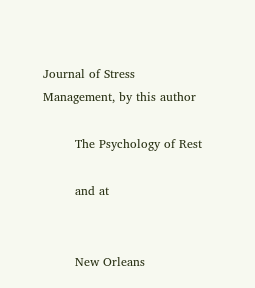Journal of Stress Management, by this author

        The Psychology of Rest

        and at


        New Orleans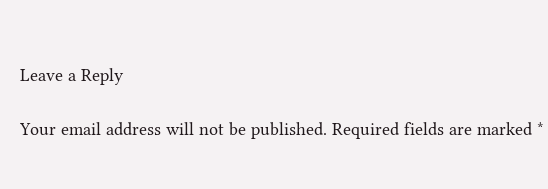Leave a Reply

Your email address will not be published. Required fields are marked *